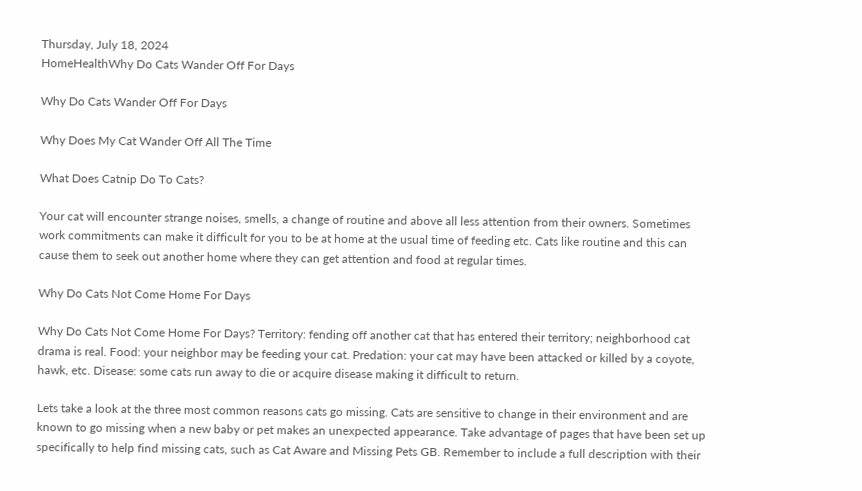Thursday, July 18, 2024
HomeHealthWhy Do Cats Wander Off For Days

Why Do Cats Wander Off For Days

Why Does My Cat Wander Off All The Time

What Does Catnip Do To Cats?

Your cat will encounter strange noises, smells, a change of routine and above all less attention from their owners. Sometimes work commitments can make it difficult for you to be at home at the usual time of feeding etc. Cats like routine and this can cause them to seek out another home where they can get attention and food at regular times.

Why Do Cats Not Come Home For Days

Why Do Cats Not Come Home For Days? Territory: fending off another cat that has entered their territory; neighborhood cat drama is real. Food: your neighbor may be feeding your cat. Predation: your cat may have been attacked or killed by a coyote, hawk, etc. Disease: some cats run away to die or acquire disease making it difficult to return.

Lets take a look at the three most common reasons cats go missing. Cats are sensitive to change in their environment and are known to go missing when a new baby or pet makes an unexpected appearance. Take advantage of pages that have been set up specifically to help find missing cats, such as Cat Aware and Missing Pets GB. Remember to include a full description with their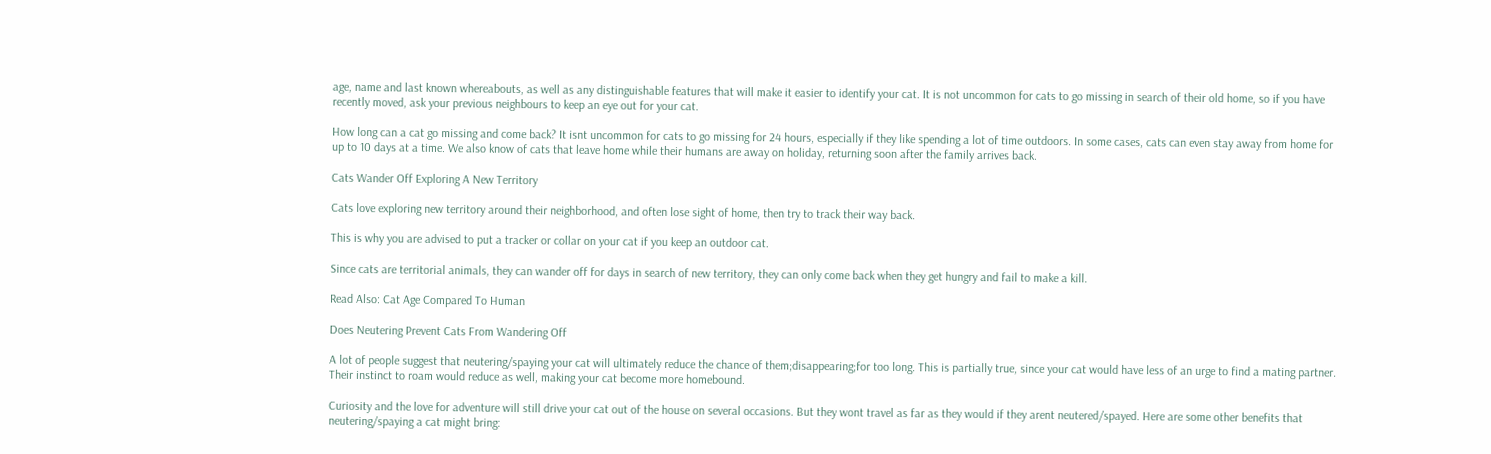age, name and last known whereabouts, as well as any distinguishable features that will make it easier to identify your cat. It is not uncommon for cats to go missing in search of their old home, so if you have recently moved, ask your previous neighbours to keep an eye out for your cat.

How long can a cat go missing and come back? It isnt uncommon for cats to go missing for 24 hours, especially if they like spending a lot of time outdoors. In some cases, cats can even stay away from home for up to 10 days at a time. We also know of cats that leave home while their humans are away on holiday, returning soon after the family arrives back.

Cats Wander Off Exploring A New Territory

Cats love exploring new territory around their neighborhood, and often lose sight of home, then try to track their way back.

This is why you are advised to put a tracker or collar on your cat if you keep an outdoor cat.

Since cats are territorial animals, they can wander off for days in search of new territory, they can only come back when they get hungry and fail to make a kill.

Read Also: Cat Age Compared To Human

Does Neutering Prevent Cats From Wandering Off

A lot of people suggest that neutering/spaying your cat will ultimately reduce the chance of them;disappearing;for too long. This is partially true, since your cat would have less of an urge to find a mating partner. Their instinct to roam would reduce as well, making your cat become more homebound.

Curiosity and the love for adventure will still drive your cat out of the house on several occasions. But they wont travel as far as they would if they arent neutered/spayed. Here are some other benefits that neutering/spaying a cat might bring: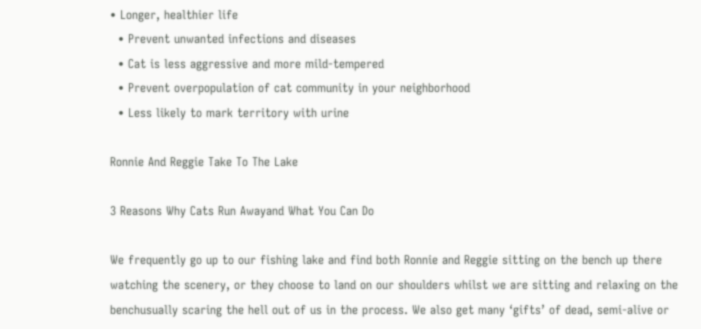• Longer, healthier life
  • Prevent unwanted infections and diseases
  • Cat is less aggressive and more mild-tempered
  • Prevent overpopulation of cat community in your neighborhood
  • Less likely to mark territory with urine

Ronnie And Reggie Take To The Lake

3 Reasons Why Cats Run Awayand What You Can Do

We frequently go up to our fishing lake and find both Ronnie and Reggie sitting on the bench up there watching the scenery, or they choose to land on our shoulders whilst we are sitting and relaxing on the benchusually scaring the hell out of us in the process. We also get many ‘gifts’ of dead, semi-alive or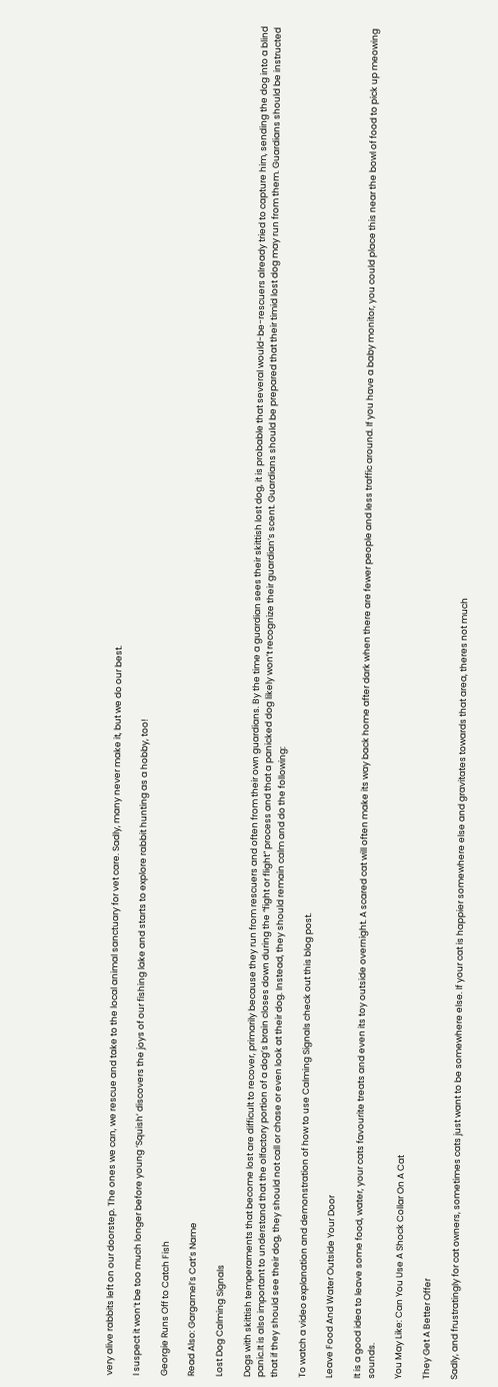very alive rabbits left on our doorstep. The ones we can, we rescue and take to the local animal sanctuary for vet care. Sadly, many never make it, but we do our best.

I suspect it won’t be too much longer before young ‘Squish’ discovers the joys of our fishing lake and starts to explore rabbit hunting as a hobby, too!

Georgie Runs Off to Catch Fish

Read Also: Gargamel’s Cat’s Name

Lost Dog Calming Signals

Dogs with skittish temperaments that become lost are difficult to recover, primarily because they run from rescuers and often from their own guardians. By the time a guardian sees their skittish lost dog, it is probable that several would-be-rescuers already tried to capture him, sending the dog into a blind panic.It is also important to understand that the olfactory portion of a dog’s brain closes down during the “fight or flight” process and that a panicked dog likely won’t recognize their guardian’s scent. Guardians should be prepared that their timid lost dog may run from them. Guardians should be instructed that if they should see their dog, they should not call or chase or even look at their dog. Instead, they should remain calm and do the following:

To watch a video explanation and demonstration of how to use Calming Signals check out this blog post.

Leave Food And Water Outside Your Door

It is a good idea to leave some food, water, your cats favourite treats and even its toy outside overnight. A scared cat will often make its way back home after dark when there are fewer people and less traffic around. If you have a baby monitor, you could place this near the bowl of food to pick up meowing sounds.

You May Like: Can You Use A Shock Collar On A Cat

They Get A Better Offer

Sadly, and frustratingly for cat owners, sometimes cats just want to be somewhere else. If your cat is happier somewhere else and gravitates towards that area, theres not much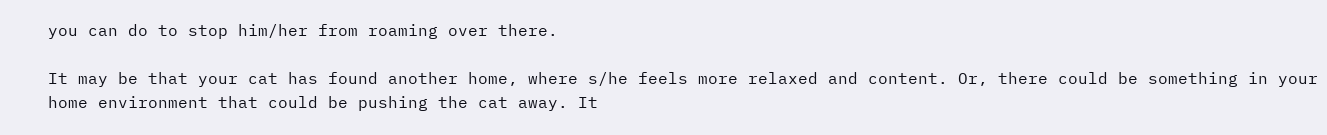you can do to stop him/her from roaming over there.

It may be that your cat has found another home, where s/he feels more relaxed and content. Or, there could be something in your home environment that could be pushing the cat away. It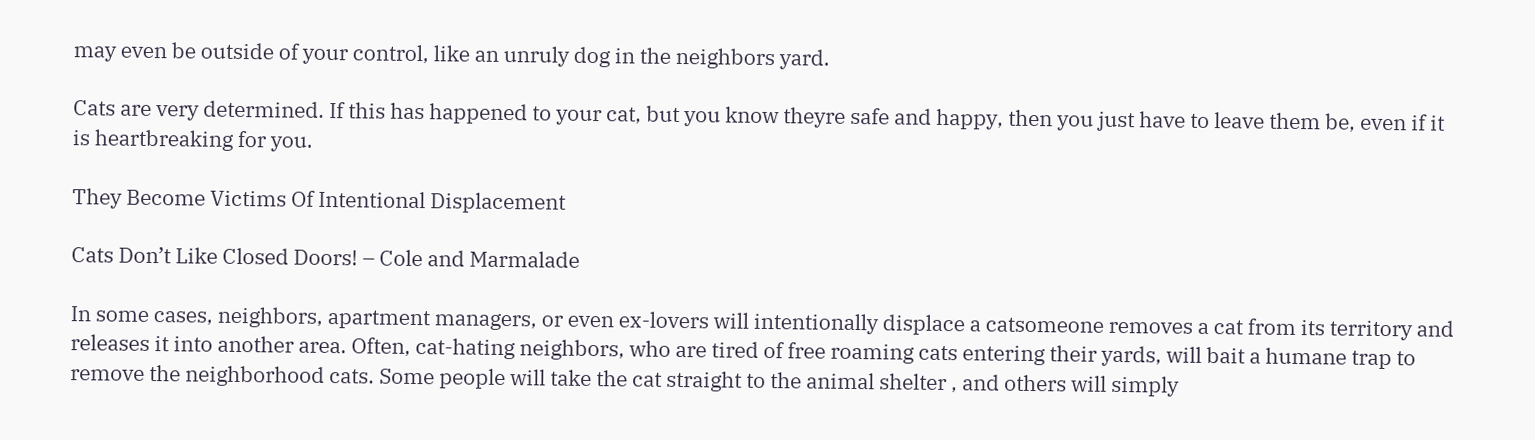may even be outside of your control, like an unruly dog in the neighbors yard.

Cats are very determined. If this has happened to your cat, but you know theyre safe and happy, then you just have to leave them be, even if it is heartbreaking for you.

They Become Victims Of Intentional Displacement

Cats Don’t Like Closed Doors! – Cole and Marmalade

In some cases, neighbors, apartment managers, or even ex-lovers will intentionally displace a catsomeone removes a cat from its territory and releases it into another area. Often, cat-hating neighbors, who are tired of free roaming cats entering their yards, will bait a humane trap to remove the neighborhood cats. Some people will take the cat straight to the animal shelter , and others will simply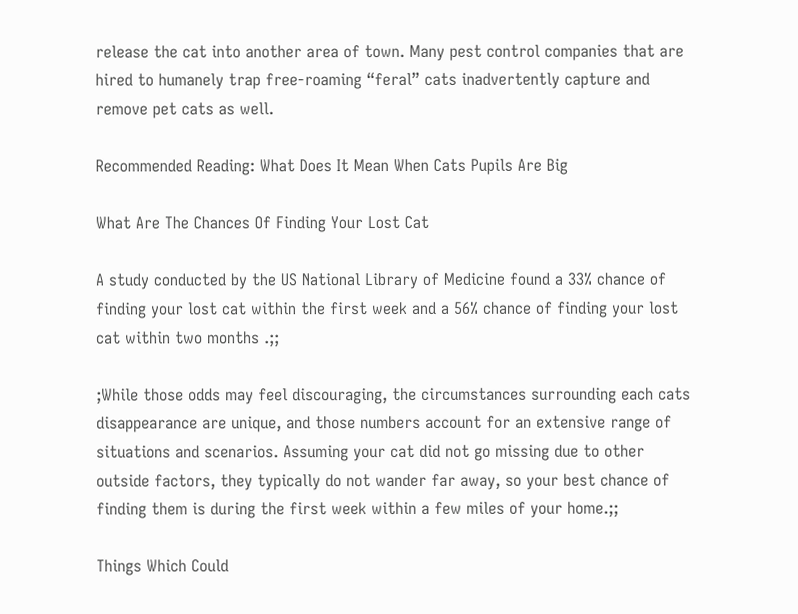release the cat into another area of town. Many pest control companies that are hired to humanely trap free-roaming “feral” cats inadvertently capture and remove pet cats as well.

Recommended Reading: What Does It Mean When Cats Pupils Are Big

What Are The Chances Of Finding Your Lost Cat

A study conducted by the US National Library of Medicine found a 33% chance of finding your lost cat within the first week and a 56% chance of finding your lost cat within two months .;;

;While those odds may feel discouraging, the circumstances surrounding each cats disappearance are unique, and those numbers account for an extensive range of situations and scenarios. Assuming your cat did not go missing due to other outside factors, they typically do not wander far away, so your best chance of finding them is during the first week within a few miles of your home.;;

Things Which Could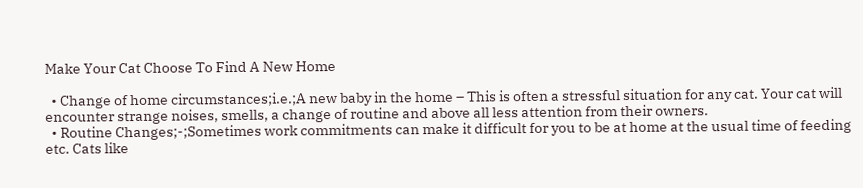Make Your Cat Choose To Find A New Home

  • Change of home circumstances;i.e.;A new baby in the home – This is often a stressful situation for any cat. Your cat will encounter strange noises, smells, a change of routine and above all less attention from their owners.
  • Routine Changes;-;Sometimes work commitments can make it difficult for you to be at home at the usual time of feeding etc. Cats like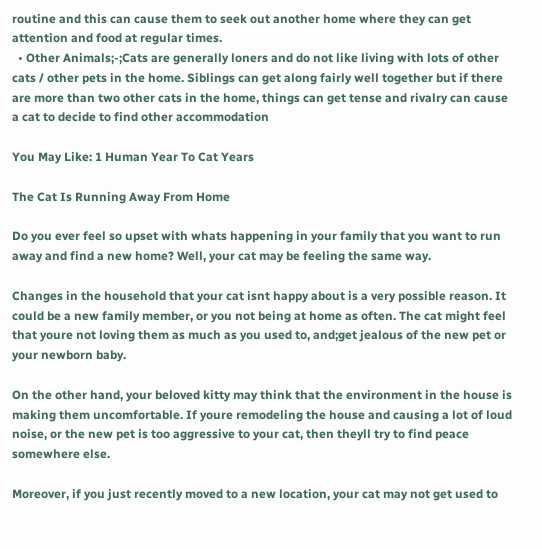routine and this can cause them to seek out another home where they can get attention and food at regular times.
  • Other Animals;-;Cats are generally loners and do not like living with lots of other cats / other pets in the home. Siblings can get along fairly well together but if there are more than two other cats in the home, things can get tense and rivalry can cause a cat to decide to find other accommodation

You May Like: 1 Human Year To Cat Years

The Cat Is Running Away From Home

Do you ever feel so upset with whats happening in your family that you want to run away and find a new home? Well, your cat may be feeling the same way.

Changes in the household that your cat isnt happy about is a very possible reason. It could be a new family member, or you not being at home as often. The cat might feel that youre not loving them as much as you used to, and;get jealous of the new pet or your newborn baby.

On the other hand, your beloved kitty may think that the environment in the house is making them uncomfortable. If youre remodeling the house and causing a lot of loud noise, or the new pet is too aggressive to your cat, then theyll try to find peace somewhere else.

Moreover, if you just recently moved to a new location, your cat may not get used to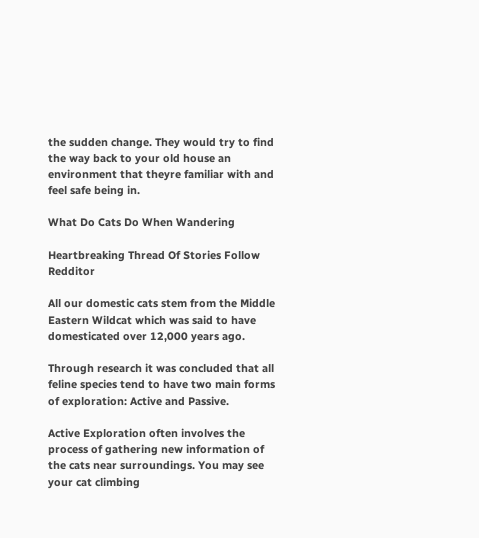the sudden change. They would try to find the way back to your old house an environment that theyre familiar with and feel safe being in.

What Do Cats Do When Wandering

Heartbreaking Thread Of Stories Follow Redditor

All our domestic cats stem from the Middle Eastern Wildcat which was said to have domesticated over 12,000 years ago.

Through research it was concluded that all feline species tend to have two main forms of exploration: Active and Passive.

Active Exploration often involves the process of gathering new information of the cats near surroundings. You may see your cat climbing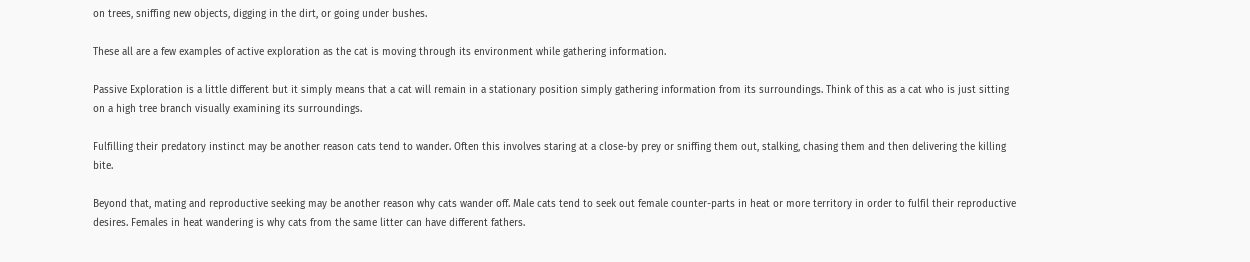on trees, sniffing new objects, digging in the dirt, or going under bushes.

These all are a few examples of active exploration as the cat is moving through its environment while gathering information.

Passive Exploration is a little different but it simply means that a cat will remain in a stationary position simply gathering information from its surroundings. Think of this as a cat who is just sitting on a high tree branch visually examining its surroundings.

Fulfilling their predatory instinct may be another reason cats tend to wander. Often this involves staring at a close-by prey or sniffing them out, stalking, chasing them and then delivering the killing bite.

Beyond that, mating and reproductive seeking may be another reason why cats wander off. Male cats tend to seek out female counter-parts in heat or more territory in order to fulfil their reproductive desires. Females in heat wandering is why cats from the same litter can have different fathers.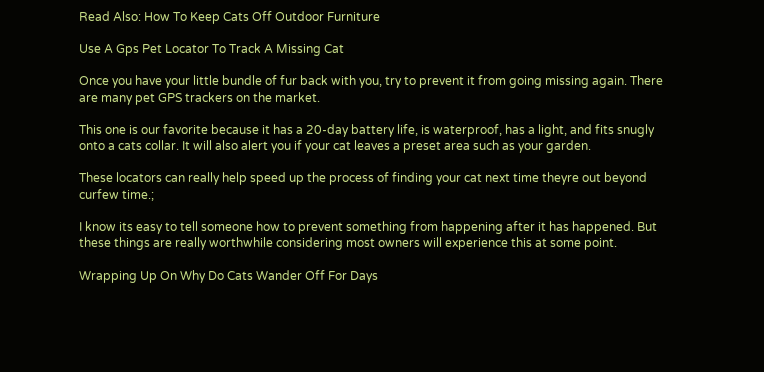Read Also: How To Keep Cats Off Outdoor Furniture

Use A Gps Pet Locator To Track A Missing Cat

Once you have your little bundle of fur back with you, try to prevent it from going missing again. There are many pet GPS trackers on the market.

This one is our favorite because it has a 20-day battery life, is waterproof, has a light, and fits snugly onto a cats collar. It will also alert you if your cat leaves a preset area such as your garden.

These locators can really help speed up the process of finding your cat next time theyre out beyond curfew time.;

I know its easy to tell someone how to prevent something from happening after it has happened. But these things are really worthwhile considering most owners will experience this at some point.

Wrapping Up On Why Do Cats Wander Off For Days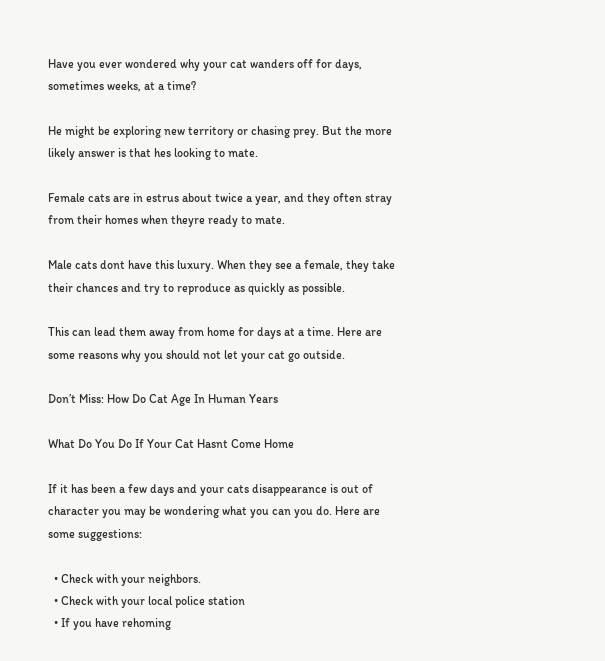Have you ever wondered why your cat wanders off for days, sometimes weeks, at a time?

He might be exploring new territory or chasing prey. But the more likely answer is that hes looking to mate.

Female cats are in estrus about twice a year, and they often stray from their homes when theyre ready to mate.

Male cats dont have this luxury. When they see a female, they take their chances and try to reproduce as quickly as possible.

This can lead them away from home for days at a time. Here are some reasons why you should not let your cat go outside.

Don’t Miss: How Do Cat Age In Human Years

What Do You Do If Your Cat Hasnt Come Home

If it has been a few days and your cats disappearance is out of character you may be wondering what you can you do. Here are some suggestions:

  • Check with your neighbors.
  • Check with your local police station
  • If you have rehoming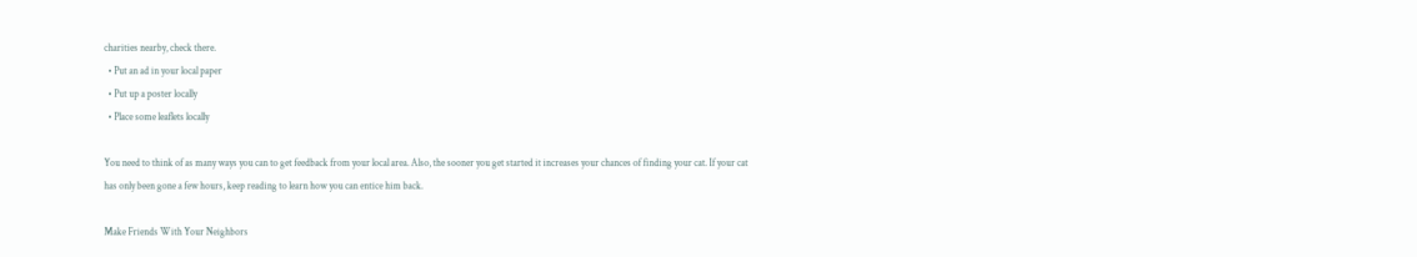charities nearby, check there.
  • Put an ad in your local paper
  • Put up a poster locally
  • Place some leaflets locally

You need to think of as many ways you can to get feedback from your local area. Also, the sooner you get started it increases your chances of finding your cat. If your cat has only been gone a few hours, keep reading to learn how you can entice him back.

Make Friends With Your Neighbors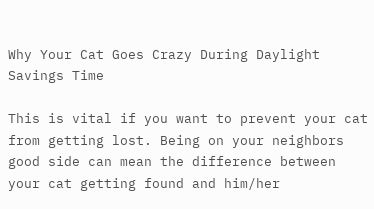Why Your Cat Goes Crazy During Daylight Savings Time

This is vital if you want to prevent your cat from getting lost. Being on your neighbors good side can mean the difference between your cat getting found and him/her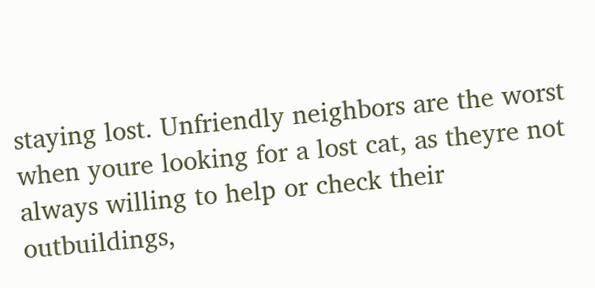staying lost. Unfriendly neighbors are the worst when youre looking for a lost cat, as theyre not always willing to help or check their outbuildings,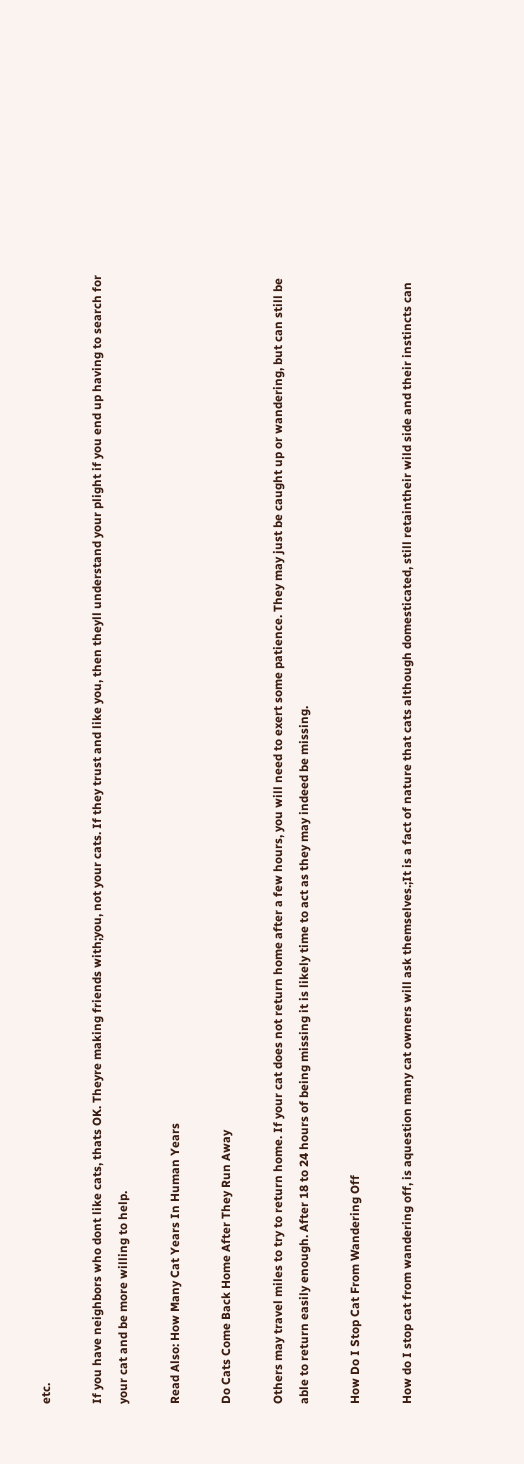etc.

If you have neighbors who dont like cats, thats OK. Theyre making friends with;you, not your cats. If they trust and like you, then theyll understand your plight if you end up having to search for your cat and be more willing to help.

Read Also: How Many Cat Years In Human Years

Do Cats Come Back Home After They Run Away

Others may travel miles to try to return home. If your cat does not return home after a few hours, you will need to exert some patience. They may just be caught up or wandering, but can still be able to return easily enough. After 18 to 24 hours of being missing it is likely time to act as they may indeed be missing.

How Do I Stop Cat From Wandering Off

How do I stop cat from wandering off, is aquestion many cat owners will ask themselves.;It is a fact of nature that cats although domesticated, still retaintheir wild side and their instincts can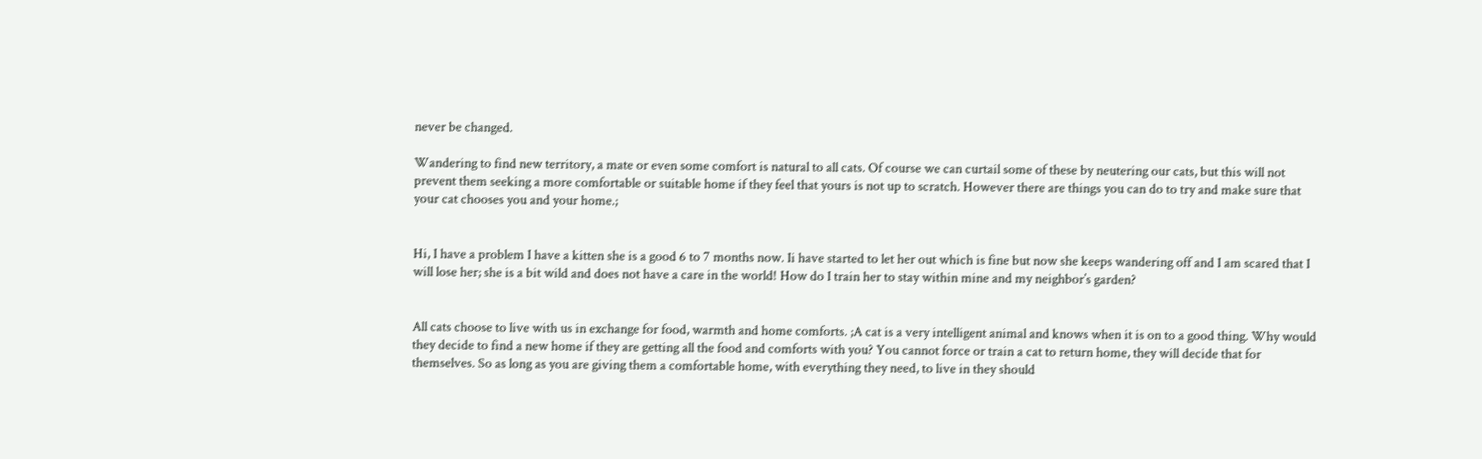never be changed.

Wandering to find new territory, a mate or even some comfort is natural to all cats. Of course we can curtail some of these by neutering our cats, but this will not prevent them seeking a more comfortable or suitable home if they feel that yours is not up to scratch. However there are things you can do to try and make sure that your cat chooses you and your home.;


Hi, I have a problem I have a kitten she is a good 6 to 7 months now. Ii have started to let her out which is fine but now she keeps wandering off and I am scared that I will lose her; she is a bit wild and does not have a care in the world! How do I train her to stay within mine and my neighbor’s garden?


All cats choose to live with us in exchange for food, warmth and home comforts. ;A cat is a very intelligent animal and knows when it is on to a good thing. Why would they decide to find a new home if they are getting all the food and comforts with you? You cannot force or train a cat to return home, they will decide that for themselves. So as long as you are giving them a comfortable home, with everything they need, to live in they should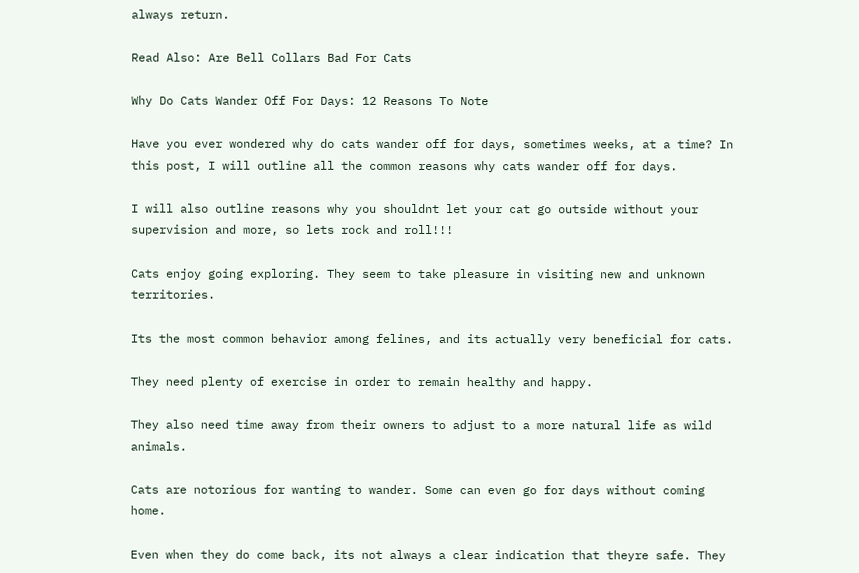always return.

Read Also: Are Bell Collars Bad For Cats

Why Do Cats Wander Off For Days: 12 Reasons To Note

Have you ever wondered why do cats wander off for days, sometimes weeks, at a time? In this post, I will outline all the common reasons why cats wander off for days.

I will also outline reasons why you shouldnt let your cat go outside without your supervision and more, so lets rock and roll!!!

Cats enjoy going exploring. They seem to take pleasure in visiting new and unknown territories.

Its the most common behavior among felines, and its actually very beneficial for cats.

They need plenty of exercise in order to remain healthy and happy.

They also need time away from their owners to adjust to a more natural life as wild animals.

Cats are notorious for wanting to wander. Some can even go for days without coming home.

Even when they do come back, its not always a clear indication that theyre safe. They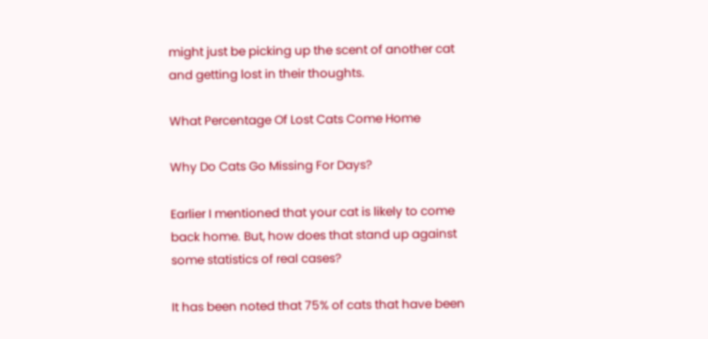might just be picking up the scent of another cat and getting lost in their thoughts.

What Percentage Of Lost Cats Come Home

Why Do Cats Go Missing For Days?

Earlier I mentioned that your cat is likely to come back home. But, how does that stand up against some statistics of real cases?

It has been noted that 75% of cats that have been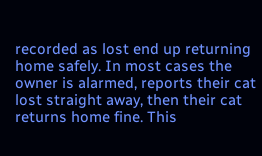recorded as lost end up returning home safely. In most cases the owner is alarmed, reports their cat lost straight away, then their cat returns home fine. This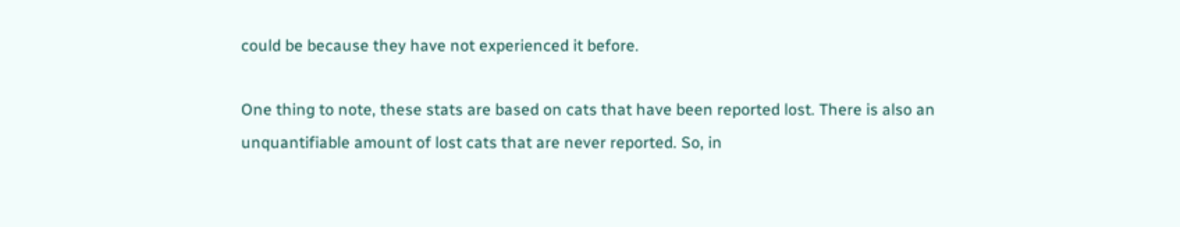could be because they have not experienced it before.

One thing to note, these stats are based on cats that have been reported lost. There is also an unquantifiable amount of lost cats that are never reported. So, in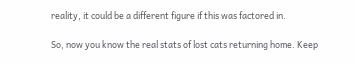reality, it could be a different figure if this was factored in.

So, now you know the real stats of lost cats returning home. Keep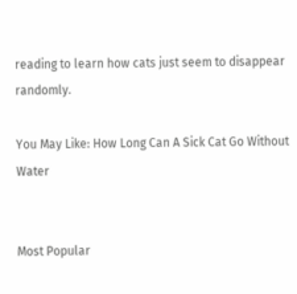reading to learn how cats just seem to disappear randomly.

You May Like: How Long Can A Sick Cat Go Without Water


Most Popular